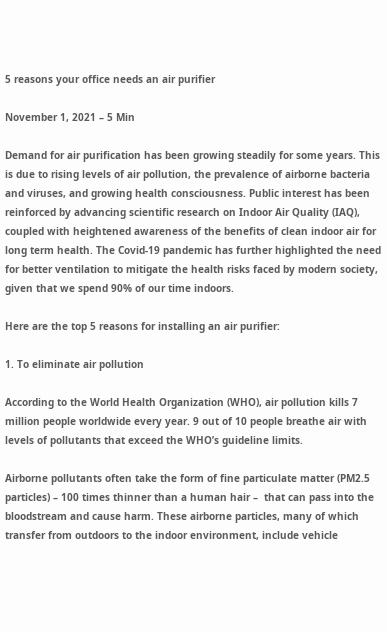5 reasons your office needs an air purifier

November 1, 2021 – 5 Min

Demand for air purification has been growing steadily for some years. This is due to rising levels of air pollution, the prevalence of airborne bacteria and viruses, and growing health consciousness. Public interest has been reinforced by advancing scientific research on Indoor Air Quality (IAQ), coupled with heightened awareness of the benefits of clean indoor air for long term health. The Covid-19 pandemic has further highlighted the need for better ventilation to mitigate the health risks faced by modern society, given that we spend 90% of our time indoors.

Here are the top 5 reasons for installing an air purifier:

1. To eliminate air pollution

According to the World Health Organization (WHO), air pollution kills 7 million people worldwide every year. 9 out of 10 people breathe air with levels of pollutants that exceed the WHO’s guideline limits.

Airborne pollutants often take the form of fine particulate matter (PM2.5 particles) – 100 times thinner than a human hair –  that can pass into the bloodstream and cause harm. These airborne particles, many of which transfer from outdoors to the indoor environment, include vehicle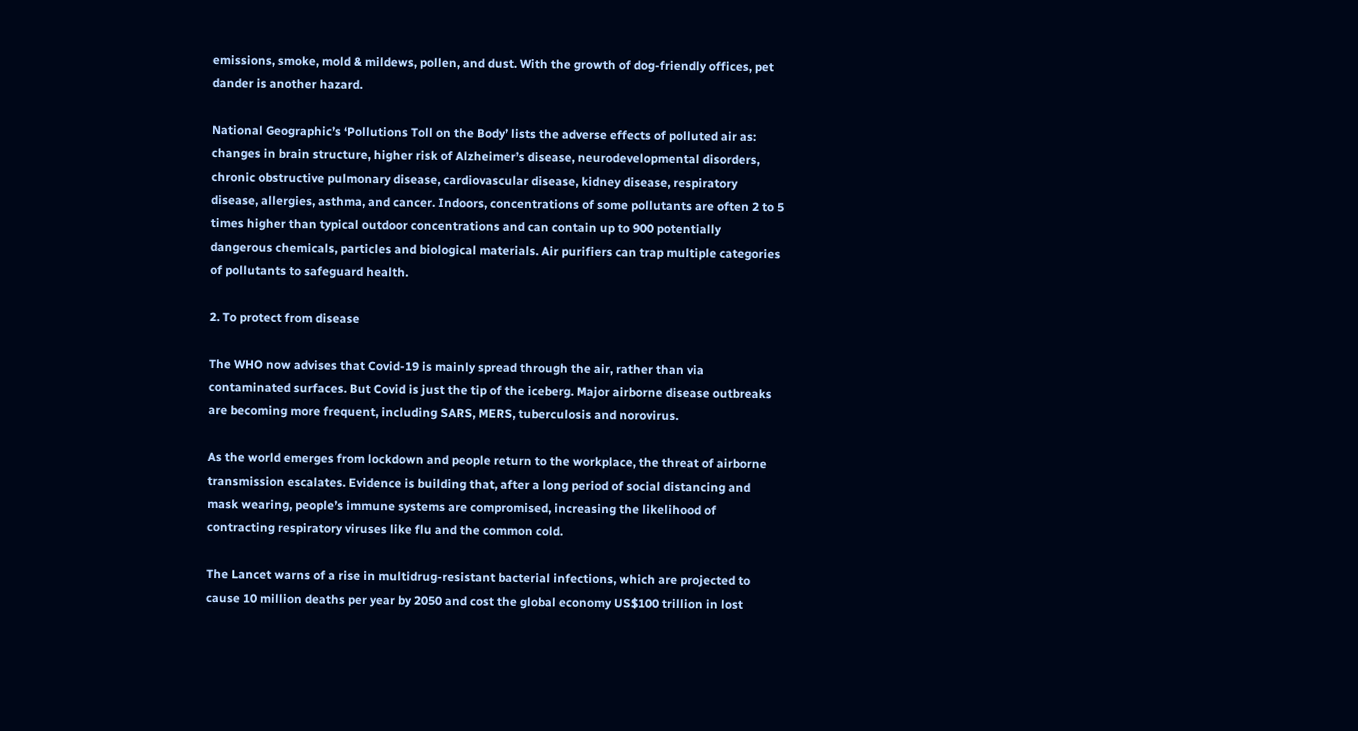emissions, smoke, mold & mildews, pollen, and dust. With the growth of dog-friendly offices, pet dander is another hazard.

National Geographic’s ‘Pollutions Toll on the Body’ lists the adverse effects of polluted air as: changes in brain structure, higher risk of Alzheimer’s disease, neurodevelopmental disorders, chronic obstructive pulmonary disease, cardiovascular disease, kidney disease, respiratory disease, allergies, asthma, and cancer. Indoors, concentrations of some pollutants are often 2 to 5 times higher than typical outdoor concentrations and can contain up to 900 potentially dangerous chemicals, particles and biological materials. Air purifiers can trap multiple categories of pollutants to safeguard health.

2. To protect from disease

The WHO now advises that Covid-19 is mainly spread through the air, rather than via contaminated surfaces. But Covid is just the tip of the iceberg. Major airborne disease outbreaks are becoming more frequent, including SARS, MERS, tuberculosis and norovirus.

As the world emerges from lockdown and people return to the workplace, the threat of airborne transmission escalates. Evidence is building that, after a long period of social distancing and mask wearing, people’s immune systems are compromised, increasing the likelihood of contracting respiratory viruses like flu and the common cold.

The Lancet warns of a rise in multidrug-resistant bacterial infections, which are projected to cause 10 million deaths per year by 2050 and cost the global economy US$100 trillion in lost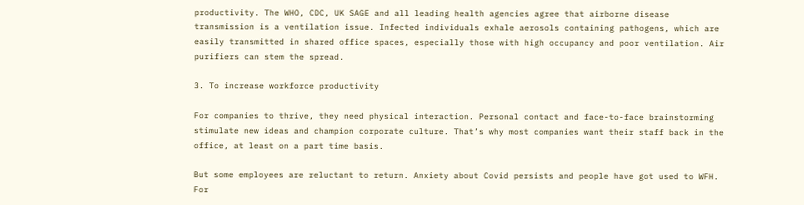productivity. The WHO, CDC, UK SAGE and all leading health agencies agree that airborne disease transmission is a ventilation issue. Infected individuals exhale aerosols containing pathogens, which are easily transmitted in shared office spaces, especially those with high occupancy and poor ventilation. Air purifiers can stem the spread.

3. To increase workforce productivity

For companies to thrive, they need physical interaction. Personal contact and face-to-face brainstorming stimulate new ideas and champion corporate culture. That’s why most companies want their staff back in the office, at least on a part time basis.

But some employees are reluctant to return. Anxiety about Covid persists and people have got used to WFH. For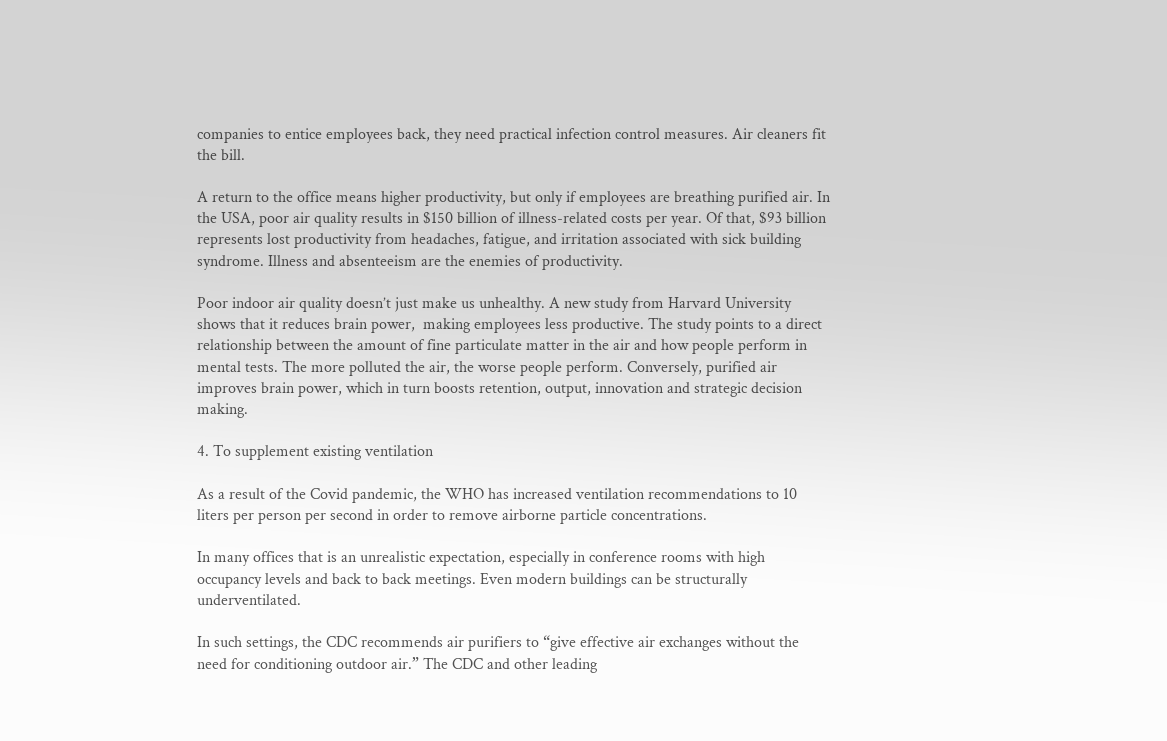companies to entice employees back, they need practical infection control measures. Air cleaners fit the bill.

A return to the office means higher productivity, but only if employees are breathing purified air. In the USA, poor air quality results in $150 billion of illness-related costs per year. Of that, $93 billion represents lost productivity from headaches, fatigue, and irritation associated with sick building syndrome. Illness and absenteeism are the enemies of productivity.

Poor indoor air quality doesn’t just make us unhealthy. A new study from Harvard University shows that it reduces brain power,  making employees less productive. The study points to a direct relationship between the amount of fine particulate matter in the air and how people perform in mental tests. The more polluted the air, the worse people perform. Conversely, purified air improves brain power, which in turn boosts retention, output, innovation and strategic decision making.

4. To supplement existing ventilation

As a result of the Covid pandemic, the WHO has increased ventilation recommendations to 10 liters per person per second in order to remove airborne particle concentrations.

In many offices that is an unrealistic expectation, especially in conference rooms with high occupancy levels and back to back meetings. Even modern buildings can be structurally underventilated.

In such settings, the CDC recommends air purifiers to “give effective air exchanges without the need for conditioning outdoor air.” The CDC and other leading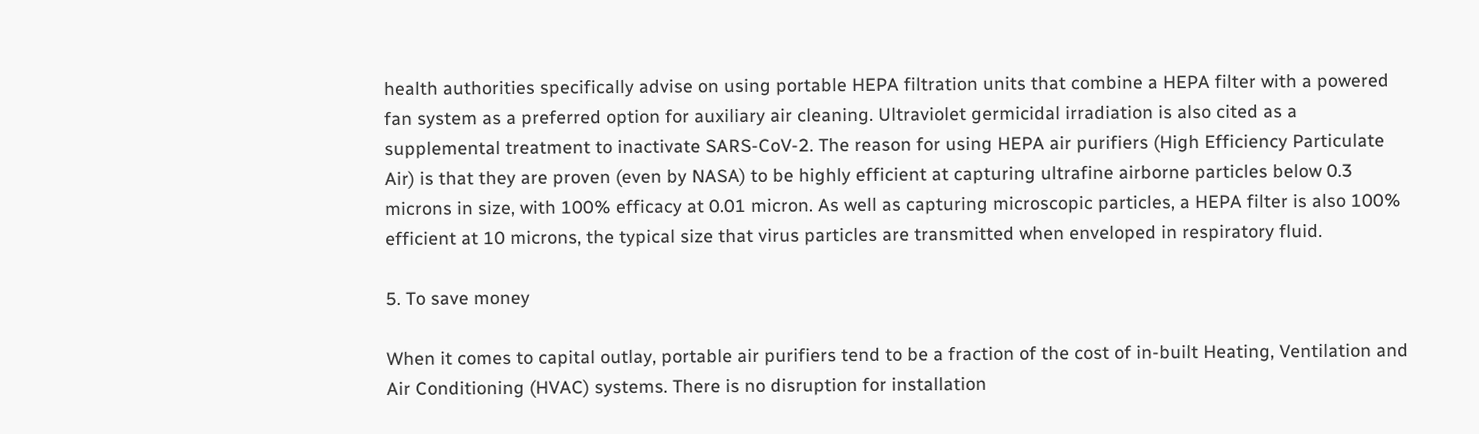health authorities specifically advise on using portable HEPA filtration units that combine a HEPA filter with a powered fan system as a preferred option for auxiliary air cleaning. Ultraviolet germicidal irradiation is also cited as a supplemental treatment to inactivate SARS-CoV-2. The reason for using HEPA air purifiers (High Efficiency Particulate Air) is that they are proven (even by NASA) to be highly efficient at capturing ultrafine airborne particles below 0.3 microns in size, with 100% efficacy at 0.01 micron. As well as capturing microscopic particles, a HEPA filter is also 100% efficient at 10 microns, the typical size that virus particles are transmitted when enveloped in respiratory fluid.

5. To save money

When it comes to capital outlay, portable air purifiers tend to be a fraction of the cost of in-built Heating, Ventilation and Air Conditioning (HVAC) systems. There is no disruption for installation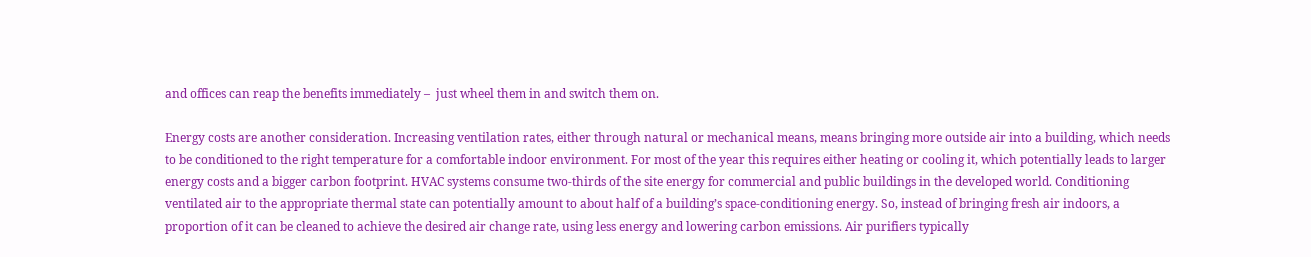and offices can reap the benefits immediately –  just wheel them in and switch them on.

Energy costs are another consideration. Increasing ventilation rates, either through natural or mechanical means, means bringing more outside air into a building, which needs to be conditioned to the right temperature for a comfortable indoor environment. For most of the year this requires either heating or cooling it, which potentially leads to larger energy costs and a bigger carbon footprint. HVAC systems consume two-thirds of the site energy for commercial and public buildings in the developed world. Conditioning ventilated air to the appropriate thermal state can potentially amount to about half of a building’s space-conditioning energy. So, instead of bringing fresh air indoors, a proportion of it can be cleaned to achieve the desired air change rate, using less energy and lowering carbon emissions. Air purifiers typically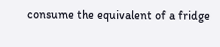consume the equivalent of a fridge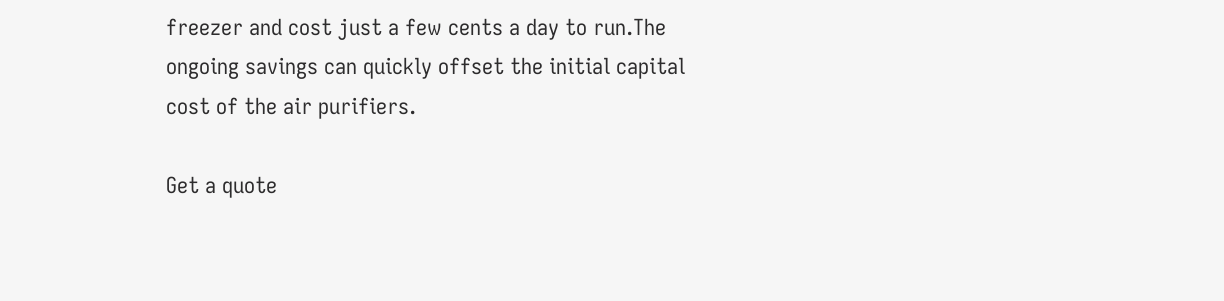freezer and cost just a few cents a day to run.The ongoing savings can quickly offset the initial capital cost of the air purifiers.

Get a quote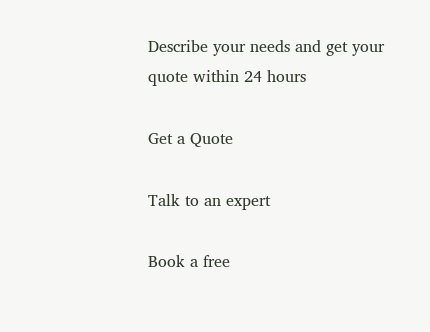Describe your needs and get your quote within 24 hours

Get a Quote

Talk to an expert

Book a free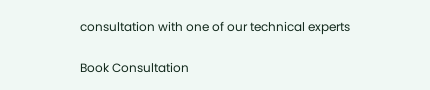consultation with one of our technical experts

Book Consultation